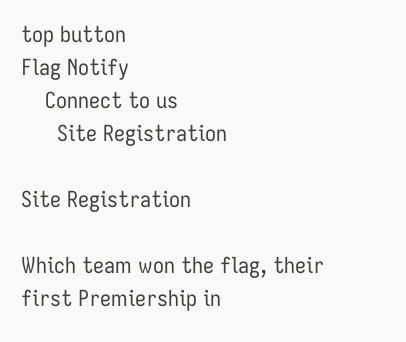top button
Flag Notify
    Connect to us
      Site Registration

Site Registration

Which team won the flag, their first Premiership in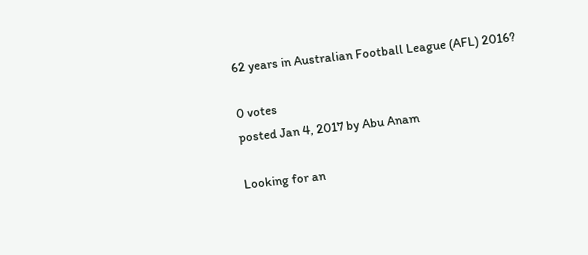62 years in Australian Football League (AFL) 2016?

0 votes
posted Jan 4, 2017 by Abu Anam

Looking for an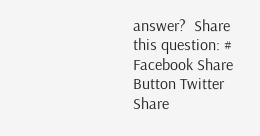answer?  Share this question: #
Facebook Share Button Twitter Share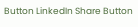Button LinkedIn Share Button